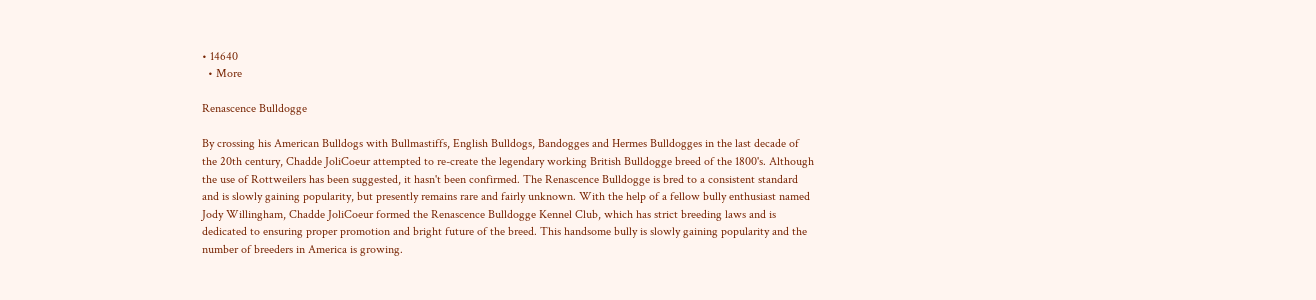• 14640
  • More

Renascence Bulldogge

By crossing his American Bulldogs with Bullmastiffs, English Bulldogs, Bandogges and Hermes Bulldogges in the last decade of the 20th century, Chadde JoliCoeur attempted to re-create the legendary working British Bulldogge breed of the 1800's. Although the use of Rottweilers has been suggested, it hasn't been confirmed. The Renascence Bulldogge is bred to a consistent standard and is slowly gaining popularity, but presently remains rare and fairly unknown. With the help of a fellow bully enthusiast named Jody Willingham, Chadde JoliCoeur formed the Renascence Bulldogge Kennel Club, which has strict breeding laws and is dedicated to ensuring proper promotion and bright future of the breed. This handsome bully is slowly gaining popularity and the number of breeders in America is growing.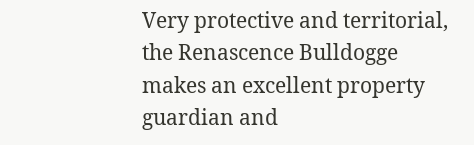Very protective and territorial, the Renascence Bulldogge makes an excellent property guardian and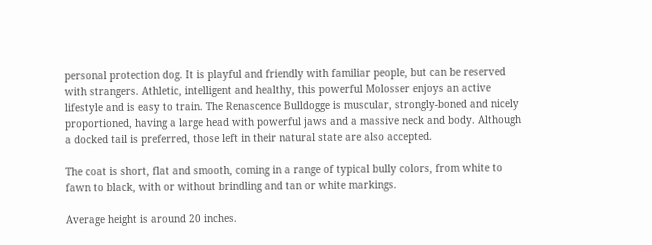personal protection dog. It is playful and friendly with familiar people, but can be reserved with strangers. Athletic, intelligent and healthy, this powerful Molosser enjoys an active lifestyle and is easy to train. The Renascence Bulldogge is muscular, strongly-boned and nicely proportioned, having a large head with powerful jaws and a massive neck and body. Although a docked tail is preferred, those left in their natural state are also accepted.

The coat is short, flat and smooth, coming in a range of typical bully colors, from white to fawn to black, with or without brindling and tan or white markings.

Average height is around 20 inches.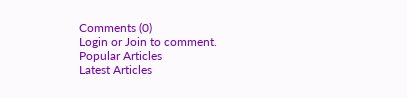Comments (0)
Login or Join to comment.
Popular Articles
Latest Articles